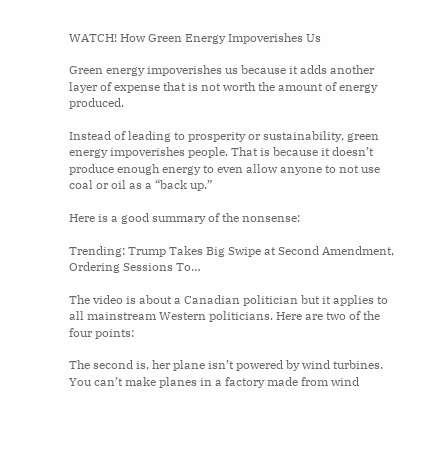WATCH! How Green Energy Impoverishes Us

Green energy impoverishes us because it adds another layer of expense that is not worth the amount of energy produced.

Instead of leading to prosperity or sustainability, green energy impoverishes people. That is because it doesn’t produce enough energy to even allow anyone to not use coal or oil as a “back up.”

Here is a good summary of the nonsense:

Trending: Trump Takes Big Swipe at Second Amendment, Ordering Sessions To…

The video is about a Canadian politician but it applies to all mainstream Western politicians. Here are two of the four points:

The second is, her plane isn’t powered by wind turbines. You can’t make planes in a factory made from wind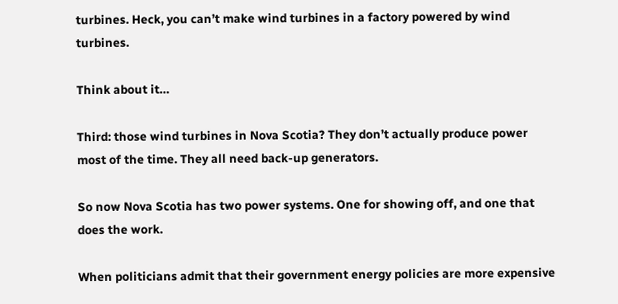turbines. Heck, you can’t make wind turbines in a factory powered by wind turbines.

Think about it…

Third: those wind turbines in Nova Scotia? They don’t actually produce power most of the time. They all need back-up generators.

So now Nova Scotia has two power systems. One for showing off, and one that does the work.

When politicians admit that their government energy policies are more expensive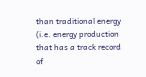than traditional energy (i.e. energy production that has a track record of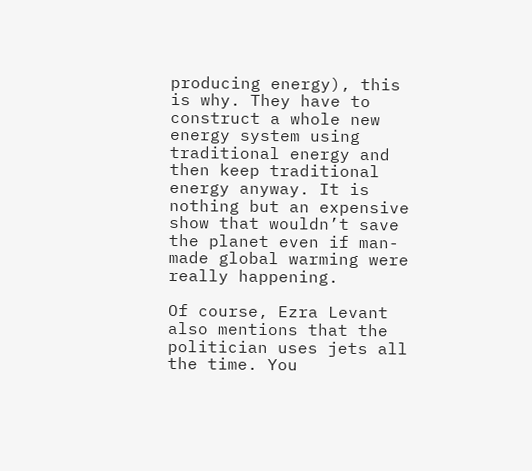producing energy), this is why. They have to construct a whole new energy system using traditional energy and then keep traditional energy anyway. It is nothing but an expensive show that wouldn’t save the planet even if man-made global warming were really happening.

Of course, Ezra Levant also mentions that the politician uses jets all the time. You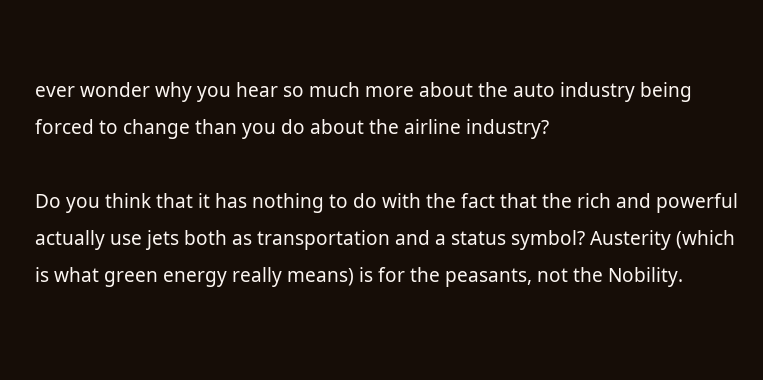ever wonder why you hear so much more about the auto industry being forced to change than you do about the airline industry?

Do you think that it has nothing to do with the fact that the rich and powerful actually use jets both as transportation and a status symbol? Austerity (which is what green energy really means) is for the peasants, not the Nobility.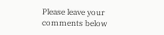Please leave your comments below